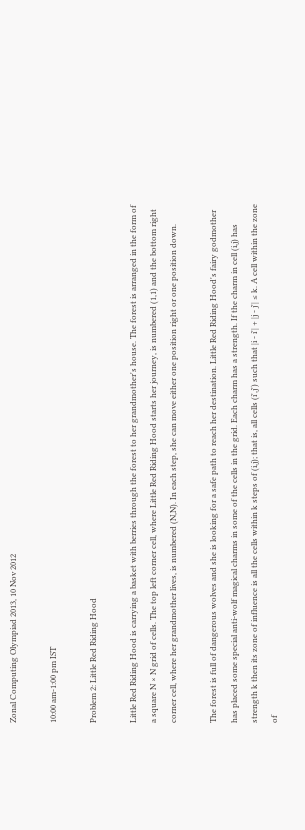Zonal Computing Olympiad 2013, 10 Nov 2012

10:00 am-1:00 pm IST

Problem 2: Little Red Riding Hood

Little Red Riding Hood is carrying a basket with berries through the forest to her grandmother's house. The forest is arranged in the form of a square N × N grid of cells. The top left corner cell, where Little Red Riding Hood starts her journey, is numbered (1,1) and the bottom right corner cell, where her grandmother lives, is numbered (N,N). In each step, she can move either one position right or one position down.

The forest is full of dangerous wolves and she is looking for a safe path to reach her destination. Little Red Riding Hood's fairy godmother has placed some special anti-wolf magical charms in some of the cells in the grid. Each charm has a strength. If the charm in cell (i,j) has strength k then its zone of influence is all the cells within k steps of (i,j); that is, all cells (i',j') such that |i - i'| + |j - j'| ≤ k. A cell within the zone of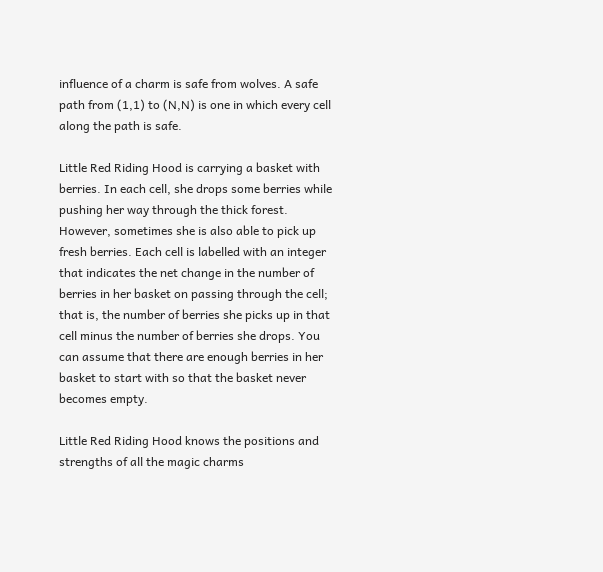influence of a charm is safe from wolves. A safe path from (1,1) to (N,N) is one in which every cell along the path is safe.

Little Red Riding Hood is carrying a basket with berries. In each cell, she drops some berries while pushing her way through the thick forest. However, sometimes she is also able to pick up fresh berries. Each cell is labelled with an integer that indicates the net change in the number of berries in her basket on passing through the cell; that is, the number of berries she picks up in that cell minus the number of berries she drops. You can assume that there are enough berries in her basket to start with so that the basket never becomes empty.

Little Red Riding Hood knows the positions and strengths of all the magic charms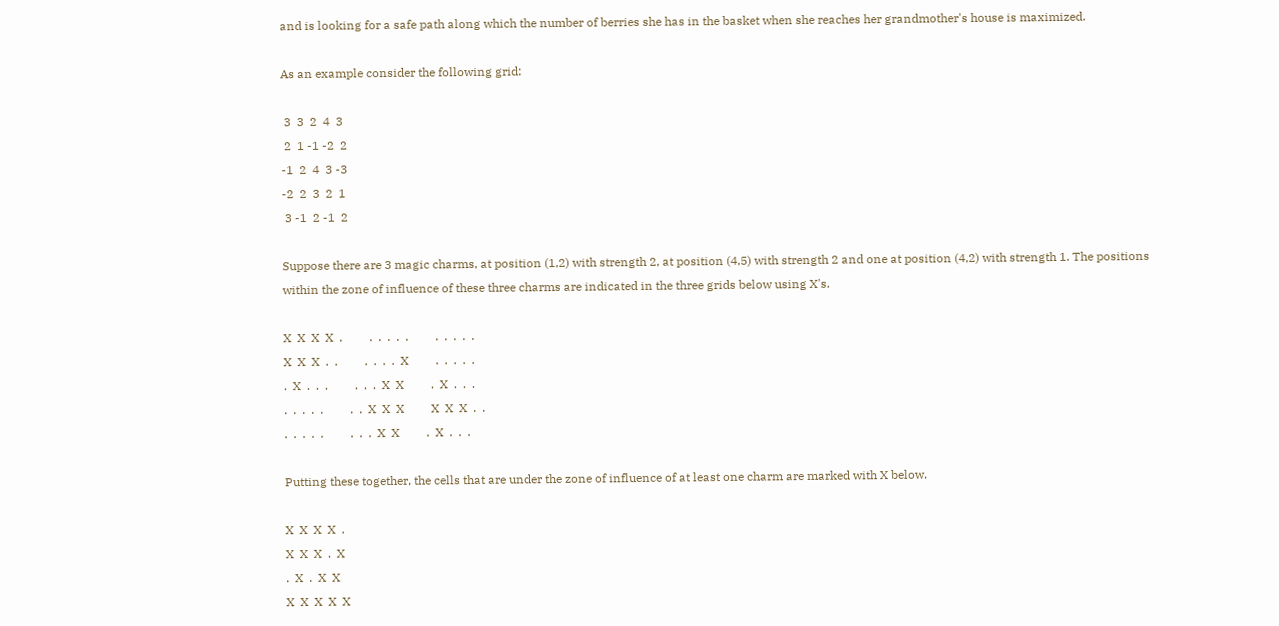and is looking for a safe path along which the number of berries she has in the basket when she reaches her grandmother's house is maximized.

As an example consider the following grid:

 3  3  2  4  3
 2  1 -1 -2  2
-1  2  4  3 -3
-2  2  3  2  1
 3 -1  2 -1  2

Suppose there are 3 magic charms, at position (1,2) with strength 2, at position (4,5) with strength 2 and one at position (4,2) with strength 1. The positions within the zone of influence of these three charms are indicated in the three grids below using X's.

X  X  X  X  .         .  .  .  .  .         .  .  .  .  .
X  X  X  .  .         .  .  .  .  X         .  .  .  .  .
.  X  .  .  .         .  .  .  X  X         .  X  .  .  .
.  .  .  .  .         .  .  X  X  X         X  X  X  .  .
.  .  .  .  .         .  .  .  X  X         .  X  .  .  .

Putting these together, the cells that are under the zone of influence of at least one charm are marked with X below.

X  X  X  X  .
X  X  X  .  X
.  X  .  X  X
X  X  X  X  X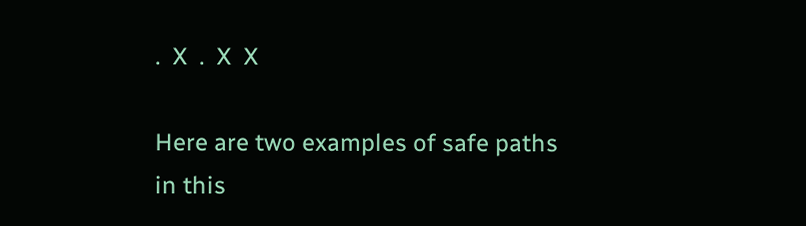.  X  .  X  X

Here are two examples of safe paths in this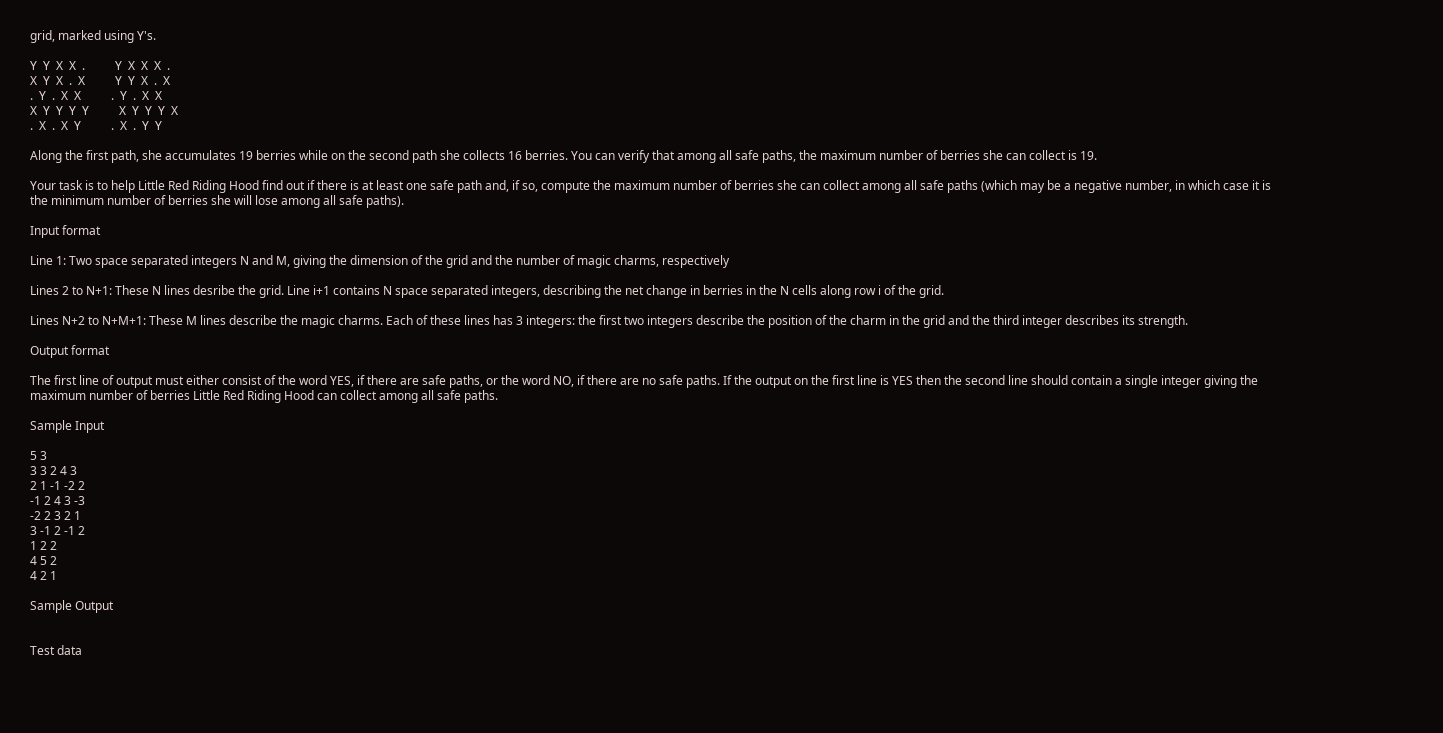grid, marked using Y's.

Y  Y  X  X  .          Y  X  X  X  .
X  Y  X  .  X          Y  Y  X  .  X
.  Y  .  X  X          .  Y  .  X  X
X  Y  Y  Y  Y          X  Y  Y  Y  X
.  X  .  X  Y          .  X  .  Y  Y

Along the first path, she accumulates 19 berries while on the second path she collects 16 berries. You can verify that among all safe paths, the maximum number of berries she can collect is 19.

Your task is to help Little Red Riding Hood find out if there is at least one safe path and, if so, compute the maximum number of berries she can collect among all safe paths (which may be a negative number, in which case it is the minimum number of berries she will lose among all safe paths).

Input format

Line 1: Two space separated integers N and M, giving the dimension of the grid and the number of magic charms, respectively

Lines 2 to N+1: These N lines desribe the grid. Line i+1 contains N space separated integers, describing the net change in berries in the N cells along row i of the grid.

Lines N+2 to N+M+1: These M lines describe the magic charms. Each of these lines has 3 integers: the first two integers describe the position of the charm in the grid and the third integer describes its strength.

Output format

The first line of output must either consist of the word YES, if there are safe paths, or the word NO, if there are no safe paths. If the output on the first line is YES then the second line should contain a single integer giving the maximum number of berries Little Red Riding Hood can collect among all safe paths.

Sample Input

5 3
3 3 2 4 3
2 1 -1 -2 2
-1 2 4 3 -3
-2 2 3 2 1
3 -1 2 -1 2
1 2 2
4 5 2
4 2 1

Sample Output


Test data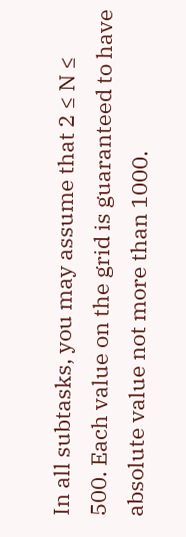In all subtasks, you may assume that 2 ≤ N ≤ 500. Each value on the grid is guaranteed to have absolute value not more than 1000.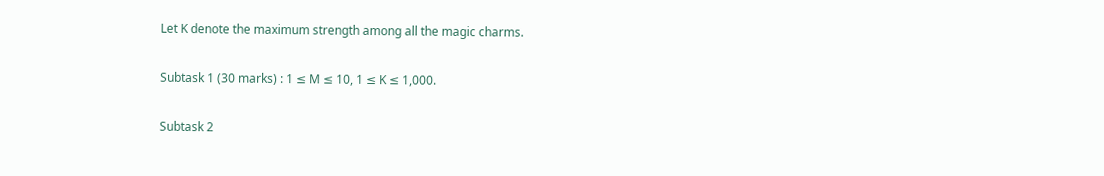Let K denote the maximum strength among all the magic charms.

Subtask 1 (30 marks) : 1 ≤ M ≤ 10, 1 ≤ K ≤ 1,000.

Subtask 2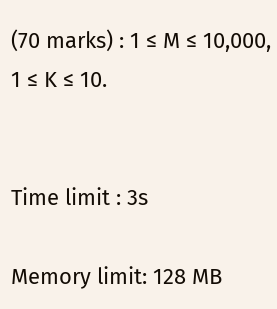(70 marks) : 1 ≤ M ≤ 10,000, 1 ≤ K ≤ 10.


Time limit : 3s

Memory limit: 128 MB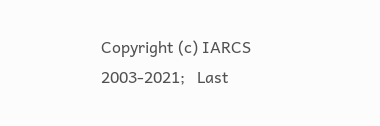Copyright (c) IARCS 2003-2021;   Last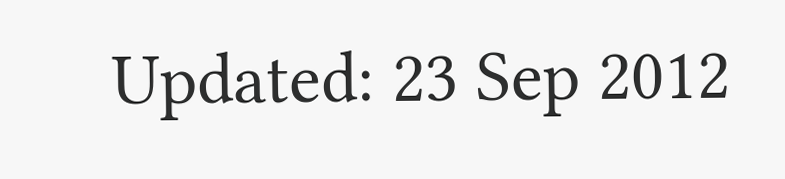Updated: 23 Sep 2012